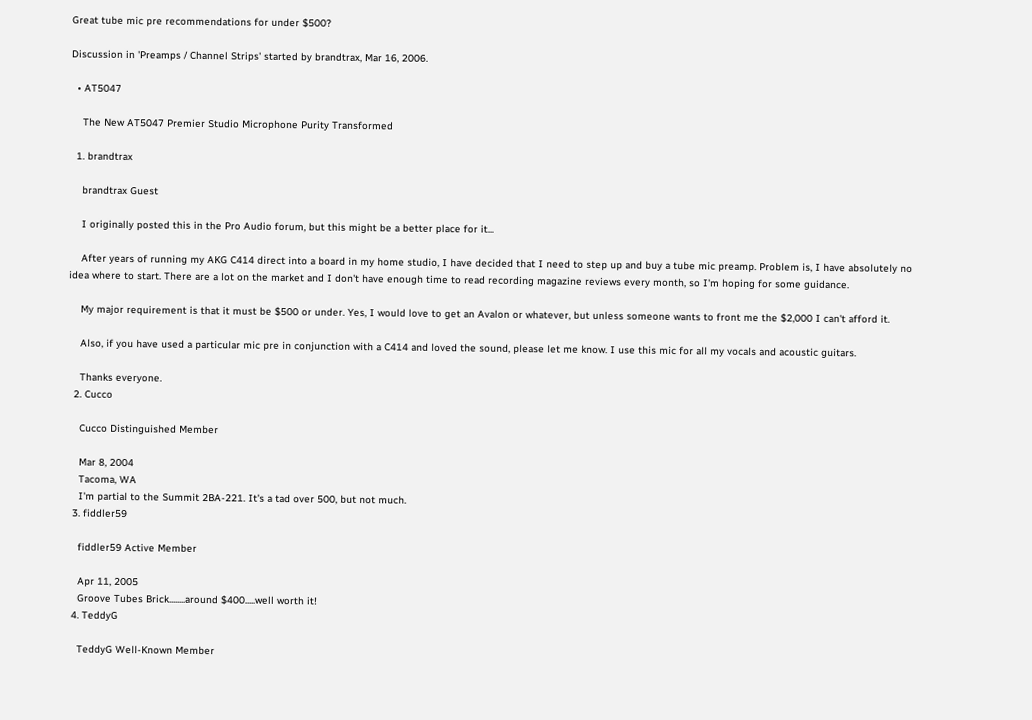Great tube mic pre recommendations for under $500?

Discussion in 'Preamps / Channel Strips' started by brandtrax, Mar 16, 2006.

  • AT5047

    The New AT5047 Premier Studio Microphone Purity Transformed

  1. brandtrax

    brandtrax Guest

    I originally posted this in the Pro Audio forum, but this might be a better place for it...

    After years of running my AKG C414 direct into a board in my home studio, I have decided that I need to step up and buy a tube mic preamp. Problem is, I have absolutely no idea where to start. There are a lot on the market and I don't have enough time to read recording magazine reviews every month, so I'm hoping for some guidance.

    My major requirement is that it must be $500 or under. Yes, I would love to get an Avalon or whatever, but unless someone wants to front me the $2,000 I can't afford it.

    Also, if you have used a particular mic pre in conjunction with a C414 and loved the sound, please let me know. I use this mic for all my vocals and acoustic guitars.

    Thanks everyone.
  2. Cucco

    Cucco Distinguished Member

    Mar 8, 2004
    Tacoma, WA
    I'm partial to the Summit 2BA-221. It's a tad over 500, but not much.
  3. fiddler59

    fiddler59 Active Member

    Apr 11, 2005
    Groove Tubes Brick........around $400.....well worth it!
  4. TeddyG

    TeddyG Well-Known Member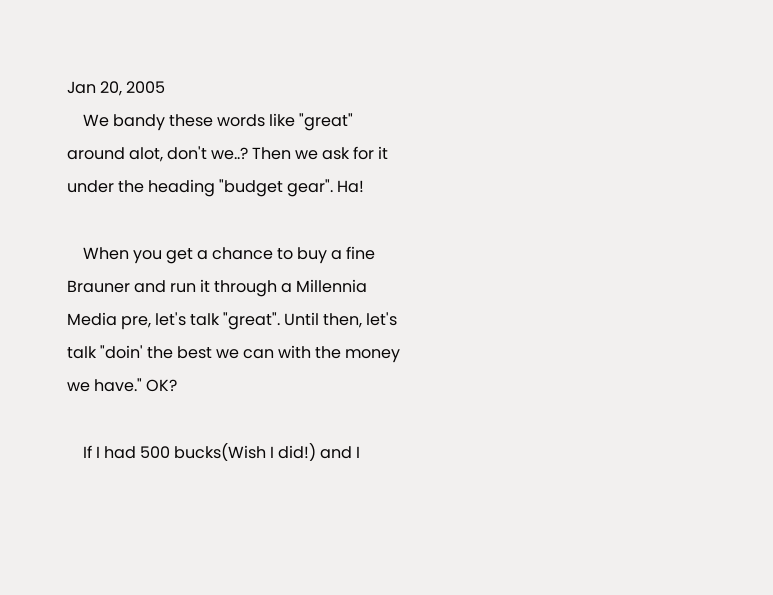Jan 20, 2005
    We bandy these words like "great" around alot, don't we..? Then we ask for it under the heading "budget gear". Ha!

    When you get a chance to buy a fine Brauner and run it through a Millennia Media pre, let's talk "great". Until then, let's talk "doin' the best we can with the money we have." OK?

    If I had 500 bucks(Wish I did!) and I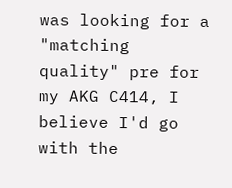was looking for a "matching quality" pre for my AKG C414, I believe I'd go with the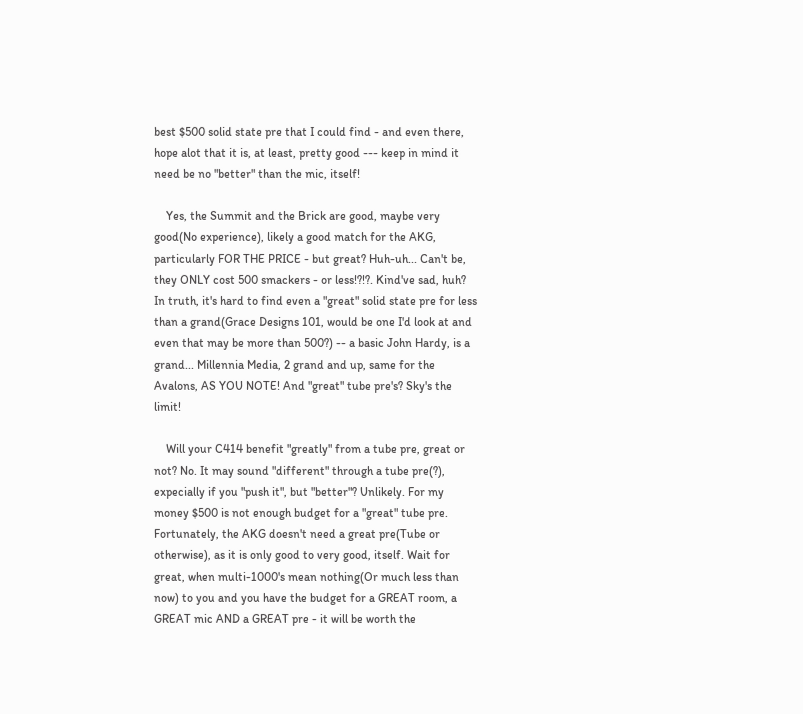best $500 solid state pre that I could find - and even there, hope alot that it is, at least, pretty good --- keep in mind it need be no "better" than the mic, itself!

    Yes, the Summit and the Brick are good, maybe very good(No experience), likely a good match for the AKG, particularly FOR THE PRICE - but great? Huh-uh... Can't be, they ONLY cost 500 smackers - or less!?!?. Kind've sad, huh? In truth, it's hard to find even a "great" solid state pre for less than a grand(Grace Designs 101, would be one I'd look at and even that may be more than 500?) -- a basic John Hardy, is a grand... Millennia Media, 2 grand and up, same for the Avalons, AS YOU NOTE! And "great" tube pre's? Sky's the limit!

    Will your C414 benefit "greatly" from a tube pre, great or not? No. It may sound "different" through a tube pre(?), expecially if you "push it", but "better"? Unlikely. For my money $500 is not enough budget for a "great" tube pre. Fortunately, the AKG doesn't need a great pre(Tube or otherwise), as it is only good to very good, itself. Wait for great, when multi-1000's mean nothing(Or much less than now) to you and you have the budget for a GREAT room, a GREAT mic AND a GREAT pre - it will be worth the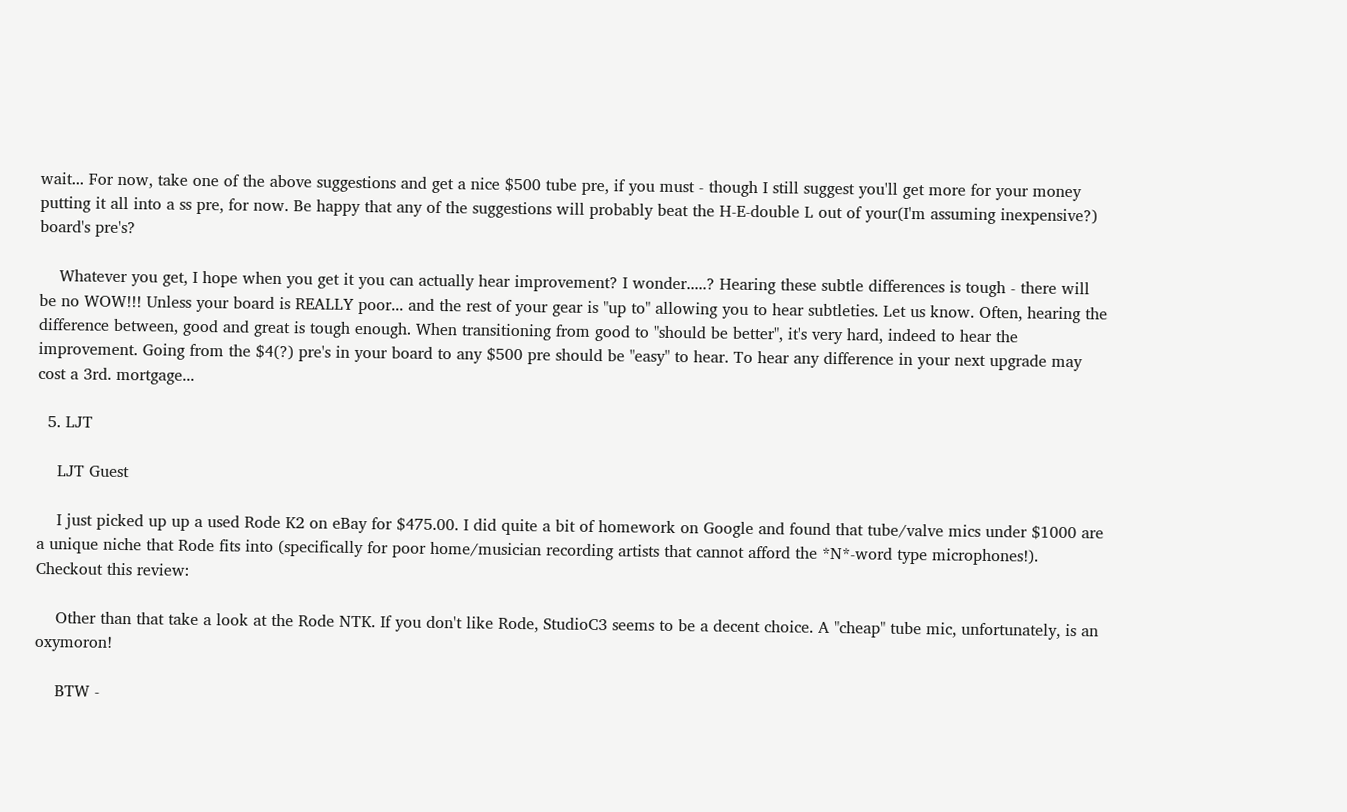wait... For now, take one of the above suggestions and get a nice $500 tube pre, if you must - though I still suggest you'll get more for your money putting it all into a ss pre, for now. Be happy that any of the suggestions will probably beat the H-E-double L out of your(I'm assuming inexpensive?) board's pre's?

    Whatever you get, I hope when you get it you can actually hear improvement? I wonder.....? Hearing these subtle differences is tough - there will be no WOW!!! Unless your board is REALLY poor... and the rest of your gear is "up to" allowing you to hear subtleties. Let us know. Often, hearing the difference between, good and great is tough enough. When transitioning from good to "should be better", it's very hard, indeed to hear the improvement. Going from the $4(?) pre's in your board to any $500 pre should be "easy" to hear. To hear any difference in your next upgrade may cost a 3rd. mortgage...

  5. LJT

    LJT Guest

    I just picked up up a used Rode K2 on eBay for $475.00. I did quite a bit of homework on Google and found that tube/valve mics under $1000 are a unique niche that Rode fits into (specifically for poor home/musician recording artists that cannot afford the *N*-word type microphones!). Checkout this review:

    Other than that take a look at the Rode NTK. If you don't like Rode, StudioC3 seems to be a decent choice. A "cheap" tube mic, unfortunately, is an oxymoron!

    BTW -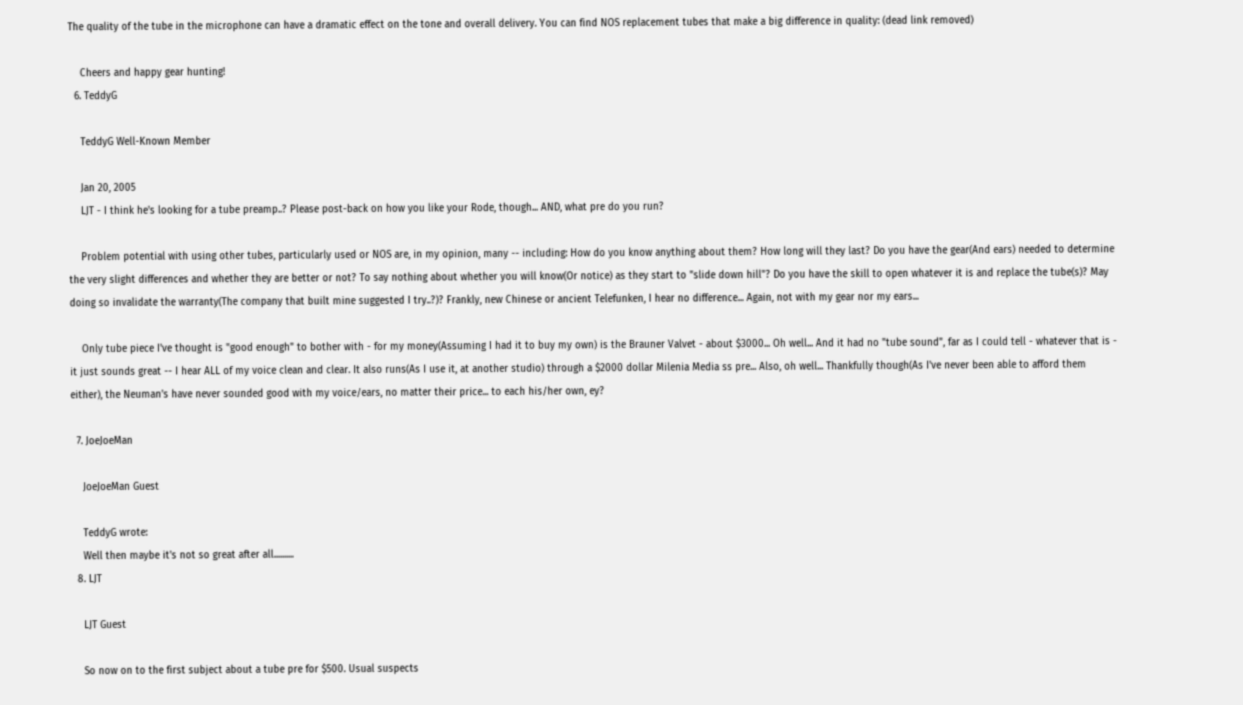The quality of the tube in the microphone can have a dramatic effect on the tone and overall delivery. You can find NOS replacement tubes that make a big difference in quality: (dead link removed)

    Cheers and happy gear hunting!
  6. TeddyG

    TeddyG Well-Known Member

    Jan 20, 2005
    LJT - I think he's looking for a tube preamp..? Please post-back on how you like your Rode, though... AND, what pre do you run?

    Problem potential with using other tubes, particularly used or NOS are, in my opinion, many -- including: How do you know anything about them? How long will they last? Do you have the gear(And ears) needed to determine the very slight differences and whether they are better or not? To say nothing about whether you will know(Or notice) as they start to "slide down hill"? Do you have the skill to open whatever it is and replace the tube(s)? May doing so invalidate the warranty(The company that built mine suggested I try..?)? Frankly, new Chinese or ancient Telefunken, I hear no difference... Again, not with my gear nor my ears...

    Only tube piece I've thought is "good enough" to bother with - for my money(Assuming I had it to buy my own) is the Brauner Valvet - about $3000... Oh well... And it had no "tube sound", far as I could tell - whatever that is - it just sounds great -- I hear ALL of my voice clean and clear. It also runs(As I use it, at another studio) through a $2000 dollar Milenia Media ss pre... Also, oh well... Thankfully though(As I've never been able to afford them either), the Neuman's have never sounded good with my voice/ears, no matter their price... to each his/her own, ey?

  7. JoeJoeMan

    JoeJoeMan Guest

    TeddyG wrote:
    Well then maybe it's not so great after all..........
  8. LJT

    LJT Guest

    So now on to the first subject about a tube pre for $500. Usual suspects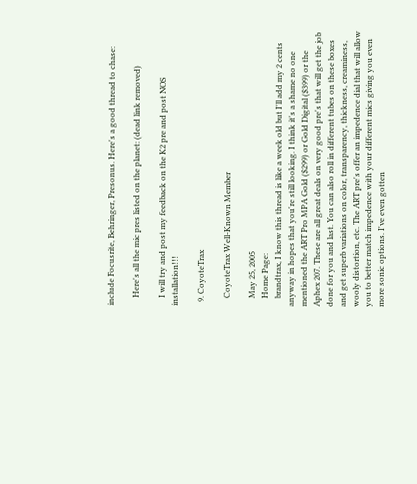include Focusrite, Behringer, Presonus. Here's a good thread to chase:

    Here's all the mic pres listed on the planet: (dead link removed)

    I will try and post my feedback on the K2 pre and post NOS installation!!!

  9. CoyoteTrax

    CoyoteTrax Well-Known Member

    May 25, 2005
    Home Page:
    brandtrax, I know this thread is like a week old but I'll add my 2 cents anyway in hopes that you're still looking. I think it's a shame no one mentioned the ART Pro MPA Gold ($299) or Gold Digital ($399) or the Aphex 207. These are all great deals on very good pre's that will get the job done for you and last. You can also roll in different tubes on these boxes and get superb variations on color, transparency, thickness, creaminess, wooly distortion, etc. The ART pre's offer an impedence dial that will allow you to better match impedence with your different mics giving you even more sonic options. I've even gotten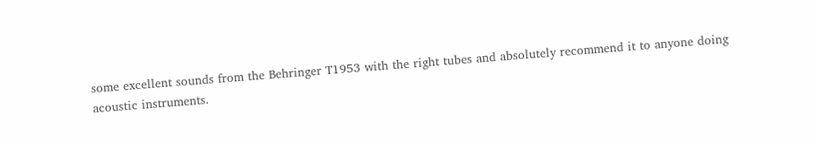some excellent sounds from the Behringer T1953 with the right tubes and absolutely recommend it to anyone doing acoustic instruments.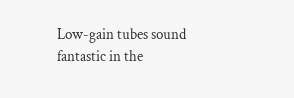Low-gain tubes sound fantastic in the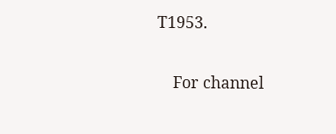T1953.

    For channel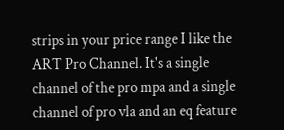strips in your price range I like the ART Pro Channel. It's a single channel of the pro mpa and a single channel of pro vla and an eq feature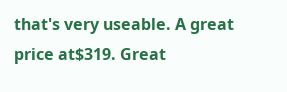that's very useable. A great price at$319. Great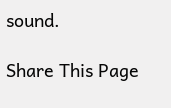sound.

Share This Page